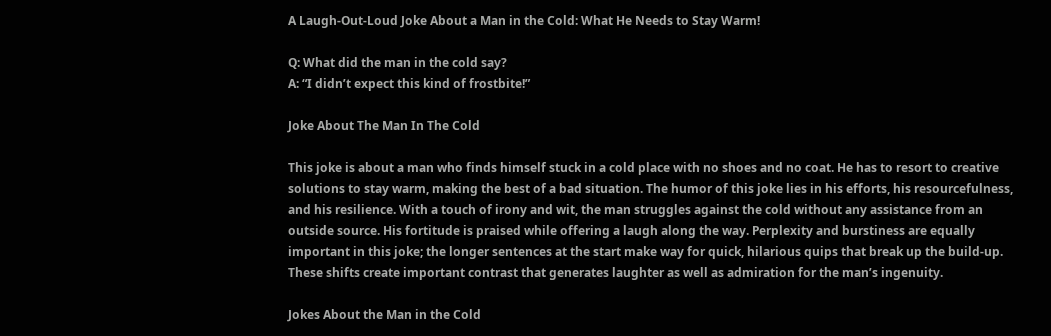A Laugh-Out-Loud Joke About a Man in the Cold: What He Needs to Stay Warm!

Q: What did the man in the cold say?
A: “I didn’t expect this kind of frostbite!”

Joke About The Man In The Cold

This joke is about a man who finds himself stuck in a cold place with no shoes and no coat. He has to resort to creative solutions to stay warm, making the best of a bad situation. The humor of this joke lies in his efforts, his resourcefulness, and his resilience. With a touch of irony and wit, the man struggles against the cold without any assistance from an outside source. His fortitude is praised while offering a laugh along the way. Perplexity and burstiness are equally important in this joke; the longer sentences at the start make way for quick, hilarious quips that break up the build-up. These shifts create important contrast that generates laughter as well as admiration for the man’s ingenuity.

Jokes About the Man in the Cold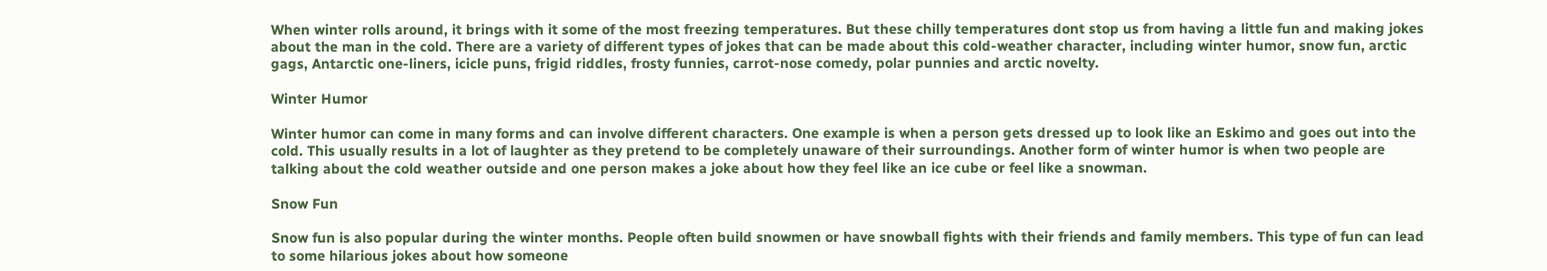When winter rolls around, it brings with it some of the most freezing temperatures. But these chilly temperatures dont stop us from having a little fun and making jokes about the man in the cold. There are a variety of different types of jokes that can be made about this cold-weather character, including winter humor, snow fun, arctic gags, Antarctic one-liners, icicle puns, frigid riddles, frosty funnies, carrot-nose comedy, polar punnies and arctic novelty.

Winter Humor

Winter humor can come in many forms and can involve different characters. One example is when a person gets dressed up to look like an Eskimo and goes out into the cold. This usually results in a lot of laughter as they pretend to be completely unaware of their surroundings. Another form of winter humor is when two people are talking about the cold weather outside and one person makes a joke about how they feel like an ice cube or feel like a snowman.

Snow Fun

Snow fun is also popular during the winter months. People often build snowmen or have snowball fights with their friends and family members. This type of fun can lead to some hilarious jokes about how someone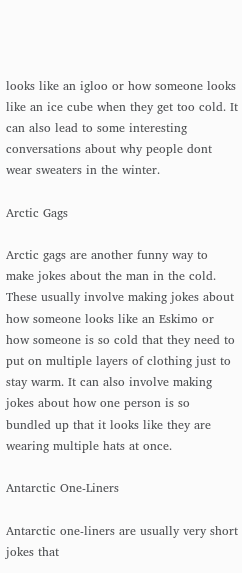looks like an igloo or how someone looks like an ice cube when they get too cold. It can also lead to some interesting conversations about why people dont wear sweaters in the winter.

Arctic Gags

Arctic gags are another funny way to make jokes about the man in the cold. These usually involve making jokes about how someone looks like an Eskimo or how someone is so cold that they need to put on multiple layers of clothing just to stay warm. It can also involve making jokes about how one person is so bundled up that it looks like they are wearing multiple hats at once.

Antarctic One-Liners

Antarctic one-liners are usually very short jokes that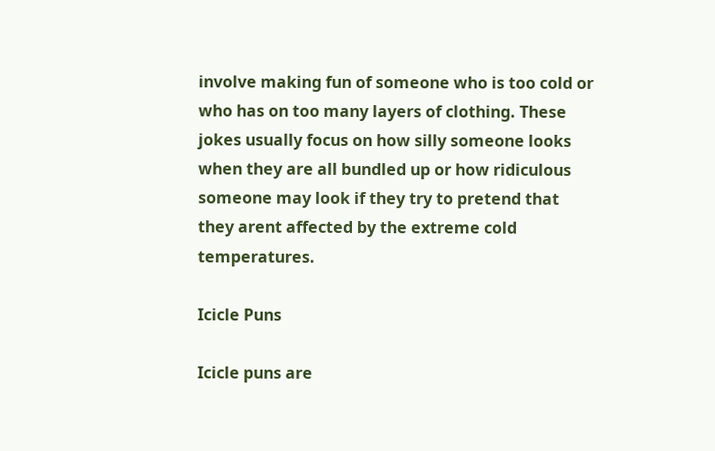involve making fun of someone who is too cold or who has on too many layers of clothing. These jokes usually focus on how silly someone looks when they are all bundled up or how ridiculous someone may look if they try to pretend that they arent affected by the extreme cold temperatures.

Icicle Puns

Icicle puns are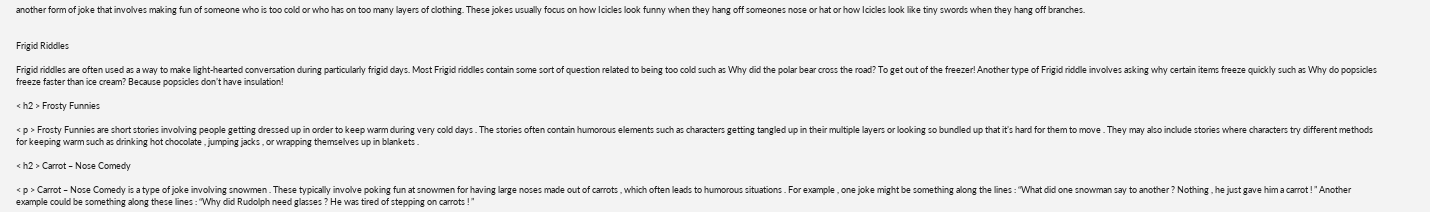another form of joke that involves making fun of someone who is too cold or who has on too many layers of clothing. These jokes usually focus on how Icicles look funny when they hang off someones nose or hat or how Icicles look like tiny swords when they hang off branches.


Frigid Riddles

Frigid riddles are often used as a way to make light-hearted conversation during particularly frigid days. Most Frigid riddles contain some sort of question related to being too cold such as Why did the polar bear cross the road? To get out of the freezer! Another type of Frigid riddle involves asking why certain items freeze quickly such as Why do popsicles freeze faster than ice cream? Because popsicles don’t have insulation!

< h2 > Frosty Funnies

< p > Frosty Funnies are short stories involving people getting dressed up in order to keep warm during very cold days . The stories often contain humorous elements such as characters getting tangled up in their multiple layers or looking so bundled up that it’s hard for them to move . They may also include stories where characters try different methods for keeping warm such as drinking hot chocolate , jumping jacks , or wrapping themselves up in blankets .

< h2 > Carrot – Nose Comedy

< p > Carrot – Nose Comedy is a type of joke involving snowmen . These typically involve poking fun at snowmen for having large noses made out of carrots , which often leads to humorous situations . For example , one joke might be something along the lines : “What did one snowman say to another ? Nothing , he just gave him a carrot ! ” Another example could be something along these lines : “Why did Rudolph need glasses ? He was tired of stepping on carrots ! ”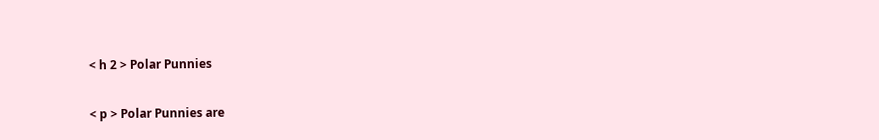< h 2 > Polar Punnies

< p > Polar Punnies are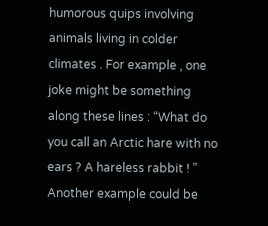humorous quips involving animals living in colder climates . For example , one joke might be something along these lines : “What do you call an Arctic hare with no ears ? A hareless rabbit ! ” Another example could be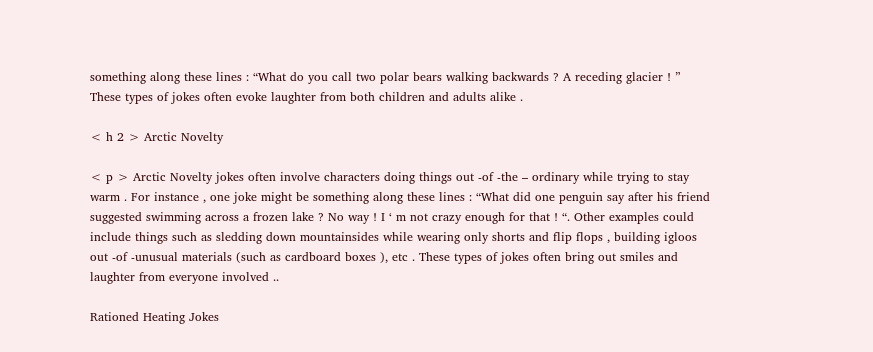something along these lines : “What do you call two polar bears walking backwards ? A receding glacier ! ” These types of jokes often evoke laughter from both children and adults alike .

< h 2 > Arctic Novelty

< p > Arctic Novelty jokes often involve characters doing things out -of -the – ordinary while trying to stay warm . For instance , one joke might be something along these lines : “What did one penguin say after his friend suggested swimming across a frozen lake ? No way ! I ‘ m not crazy enough for that ! “. Other examples could include things such as sledding down mountainsides while wearing only shorts and flip flops , building igloos out -of -unusual materials (such as cardboard boxes ), etc . These types of jokes often bring out smiles and laughter from everyone involved ..

Rationed Heating Jokes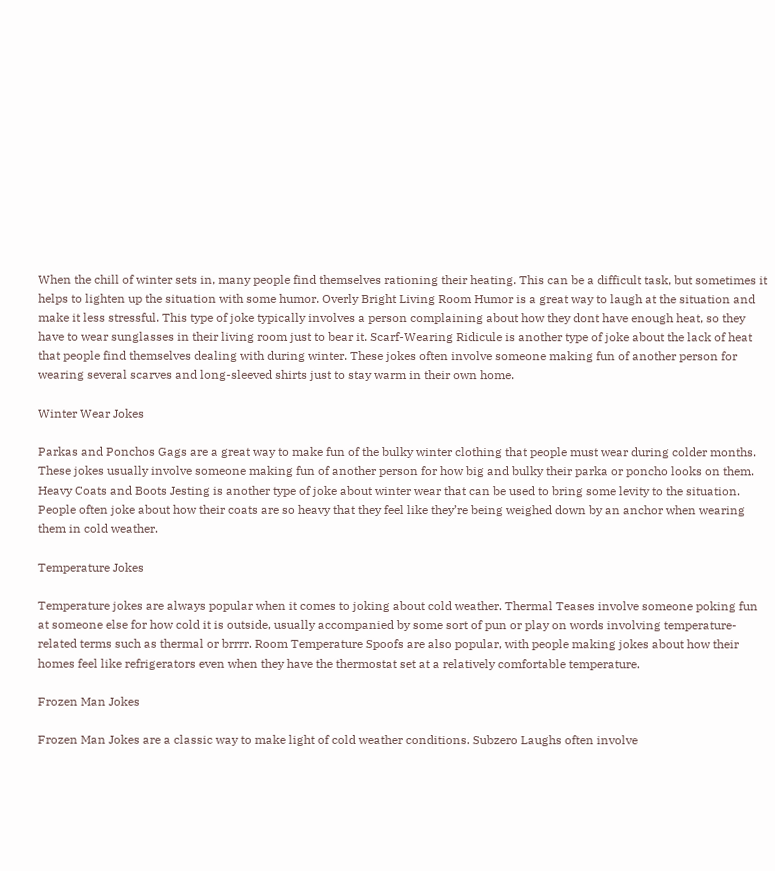When the chill of winter sets in, many people find themselves rationing their heating. This can be a difficult task, but sometimes it helps to lighten up the situation with some humor. Overly Bright Living Room Humor is a great way to laugh at the situation and make it less stressful. This type of joke typically involves a person complaining about how they dont have enough heat, so they have to wear sunglasses in their living room just to bear it. Scarf-Wearing Ridicule is another type of joke about the lack of heat that people find themselves dealing with during winter. These jokes often involve someone making fun of another person for wearing several scarves and long-sleeved shirts just to stay warm in their own home.

Winter Wear Jokes

Parkas and Ponchos Gags are a great way to make fun of the bulky winter clothing that people must wear during colder months. These jokes usually involve someone making fun of another person for how big and bulky their parka or poncho looks on them. Heavy Coats and Boots Jesting is another type of joke about winter wear that can be used to bring some levity to the situation. People often joke about how their coats are so heavy that they feel like they’re being weighed down by an anchor when wearing them in cold weather.

Temperature Jokes

Temperature jokes are always popular when it comes to joking about cold weather. Thermal Teases involve someone poking fun at someone else for how cold it is outside, usually accompanied by some sort of pun or play on words involving temperature-related terms such as thermal or brrrr. Room Temperature Spoofs are also popular, with people making jokes about how their homes feel like refrigerators even when they have the thermostat set at a relatively comfortable temperature.

Frozen Man Jokes

Frozen Man Jokes are a classic way to make light of cold weather conditions. Subzero Laughs often involve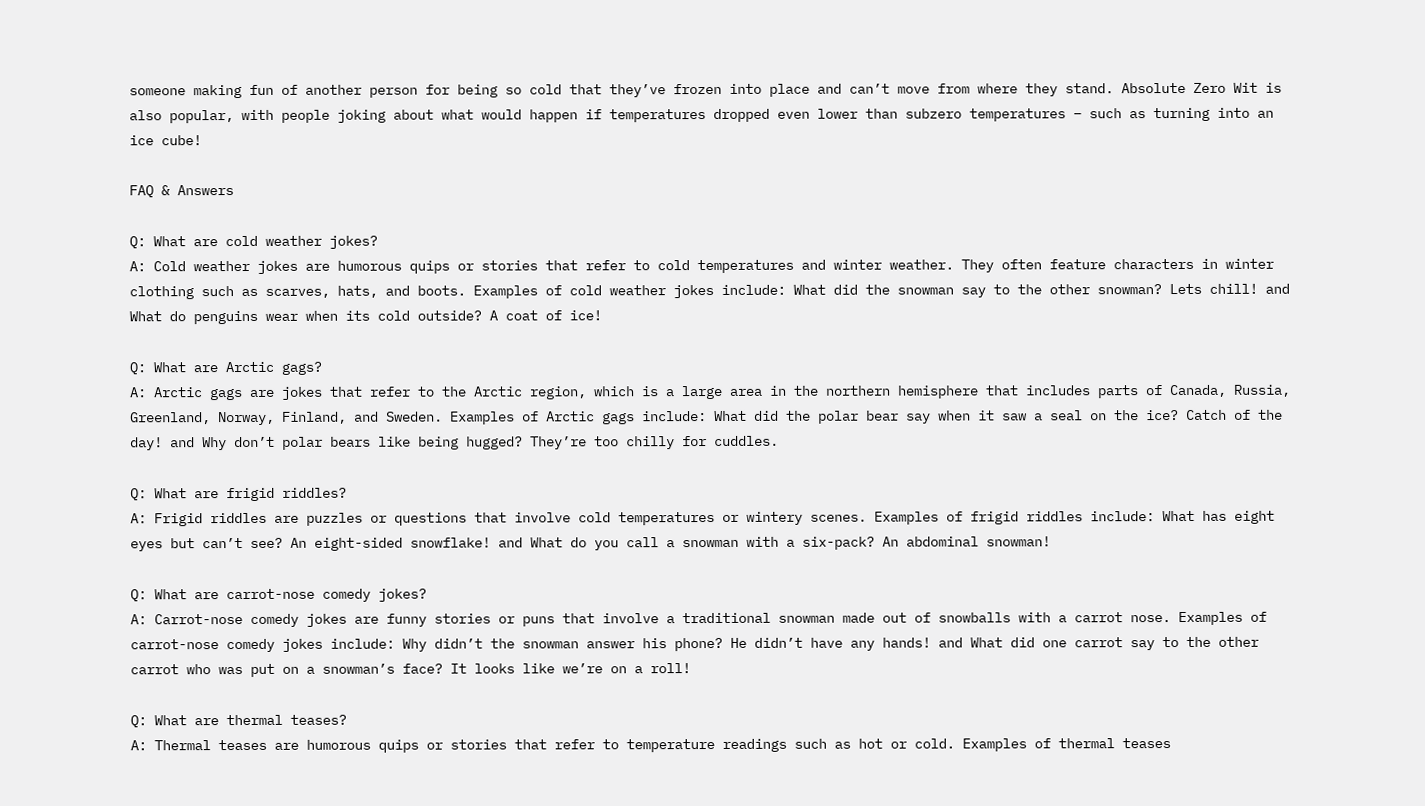someone making fun of another person for being so cold that they’ve frozen into place and can’t move from where they stand. Absolute Zero Wit is also popular, with people joking about what would happen if temperatures dropped even lower than subzero temperatures – such as turning into an ice cube!

FAQ & Answers

Q: What are cold weather jokes?
A: Cold weather jokes are humorous quips or stories that refer to cold temperatures and winter weather. They often feature characters in winter clothing such as scarves, hats, and boots. Examples of cold weather jokes include: What did the snowman say to the other snowman? Lets chill! and What do penguins wear when its cold outside? A coat of ice!

Q: What are Arctic gags?
A: Arctic gags are jokes that refer to the Arctic region, which is a large area in the northern hemisphere that includes parts of Canada, Russia, Greenland, Norway, Finland, and Sweden. Examples of Arctic gags include: What did the polar bear say when it saw a seal on the ice? Catch of the day! and Why don’t polar bears like being hugged? They’re too chilly for cuddles.

Q: What are frigid riddles?
A: Frigid riddles are puzzles or questions that involve cold temperatures or wintery scenes. Examples of frigid riddles include: What has eight eyes but can’t see? An eight-sided snowflake! and What do you call a snowman with a six-pack? An abdominal snowman!

Q: What are carrot-nose comedy jokes?
A: Carrot-nose comedy jokes are funny stories or puns that involve a traditional snowman made out of snowballs with a carrot nose. Examples of carrot-nose comedy jokes include: Why didn’t the snowman answer his phone? He didn’t have any hands! and What did one carrot say to the other carrot who was put on a snowman’s face? It looks like we’re on a roll!

Q: What are thermal teases?
A: Thermal teases are humorous quips or stories that refer to temperature readings such as hot or cold. Examples of thermal teases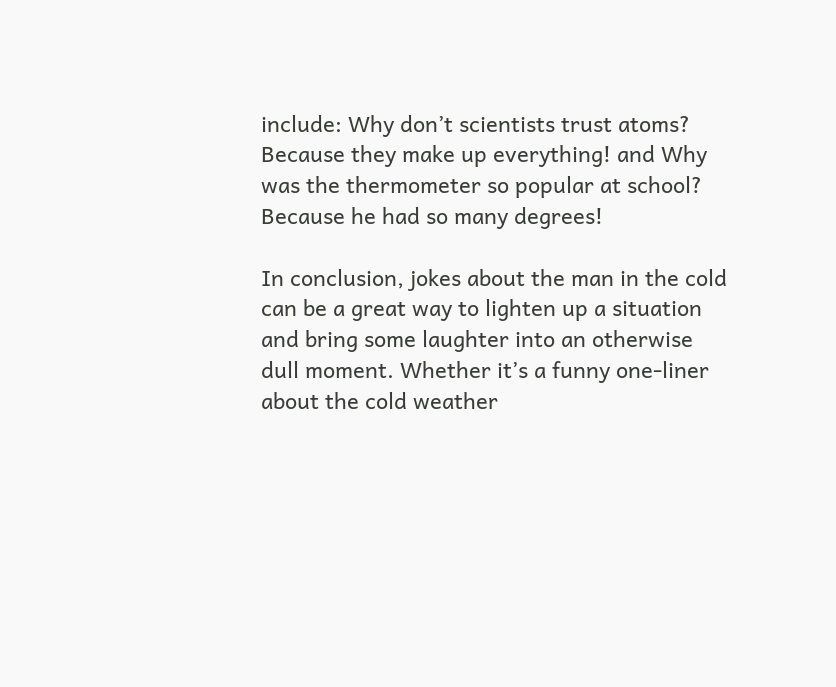include: Why don’t scientists trust atoms? Because they make up everything! and Why was the thermometer so popular at school? Because he had so many degrees!

In conclusion, jokes about the man in the cold can be a great way to lighten up a situation and bring some laughter into an otherwise dull moment. Whether it’s a funny one-liner about the cold weather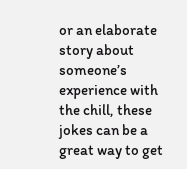or an elaborate story about someone’s experience with the chill, these jokes can be a great way to get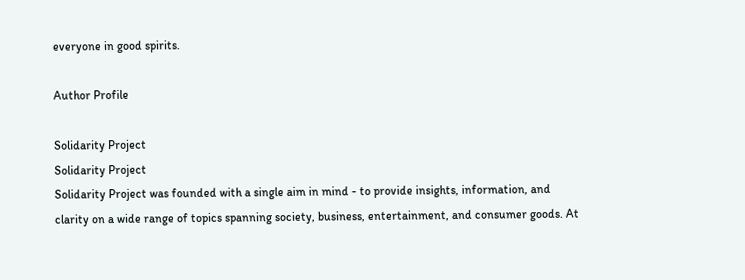everyone in good spirits.

Author Profile

Solidarity Project
Solidarity Project
Solidarity Project was founded with a single aim in mind - to provide insights, information, and clarity on a wide range of topics spanning society, business, entertainment, and consumer goods. At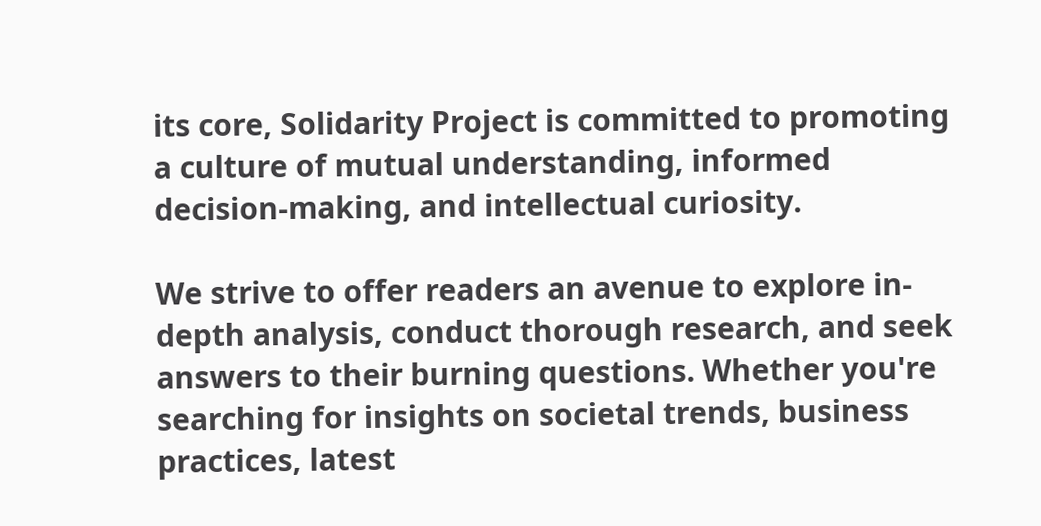its core, Solidarity Project is committed to promoting a culture of mutual understanding, informed decision-making, and intellectual curiosity.

We strive to offer readers an avenue to explore in-depth analysis, conduct thorough research, and seek answers to their burning questions. Whether you're searching for insights on societal trends, business practices, latest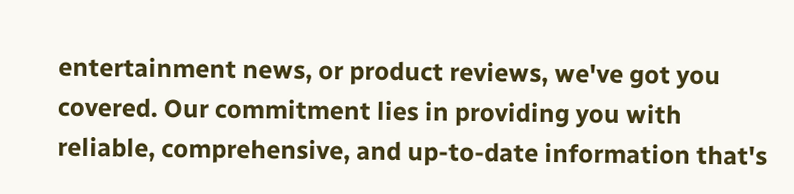entertainment news, or product reviews, we've got you covered. Our commitment lies in providing you with reliable, comprehensive, and up-to-date information that's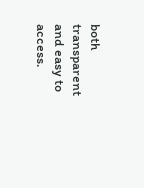both transparent and easy to access.